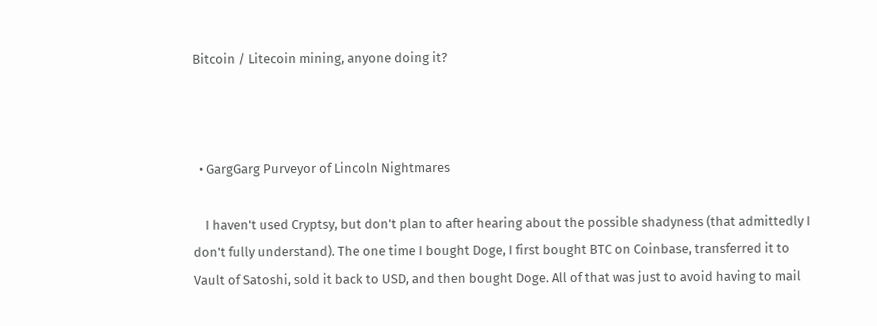Bitcoin / Litecoin mining, anyone doing it?



  • GargGarg Purveyor of Lincoln Nightmares

    I haven't used Cryptsy, but don't plan to after hearing about the possible shadyness (that admittedly I don't fully understand). The one time I bought Doge, I first bought BTC on Coinbase, transferred it to Vault of Satoshi, sold it back to USD, and then bought Doge. All of that was just to avoid having to mail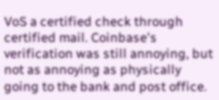VoS a certified check through certified mail. Coinbase's verification was still annoying, but not as annoying as physically going to the bank and post office.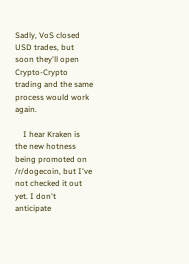Sadly, VoS closed USD trades, but soon they'll open Crypto-Crypto trading and the same process would work again.

    I hear Kraken is the new hotness being promoted on /r/dogecoin, but I've not checked it out yet. I don't anticipate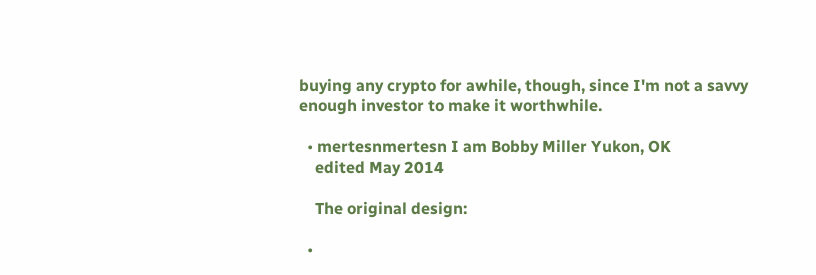buying any crypto for awhile, though, since I'm not a savvy enough investor to make it worthwhile.

  • mertesnmertesn I am Bobby Miller Yukon, OK
    edited May 2014

    The original design:

  •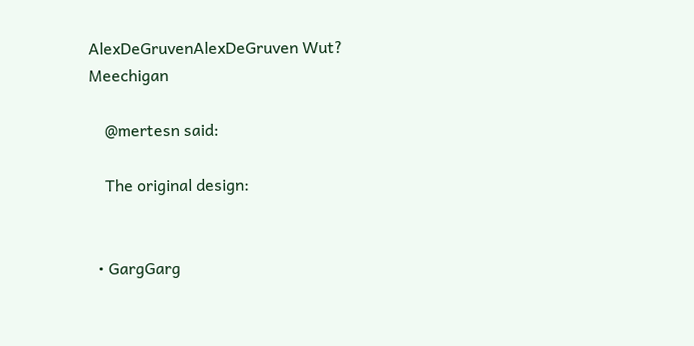AlexDeGruvenAlexDeGruven Wut? Meechigan

    @mertesn said:

    The original design:


  • GargGarg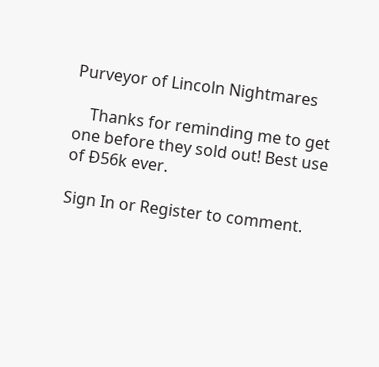Purveyor of Lincoln Nightmares

    Thanks for reminding me to get one before they sold out! Best use of Ð56k ever.

Sign In or Register to comment.